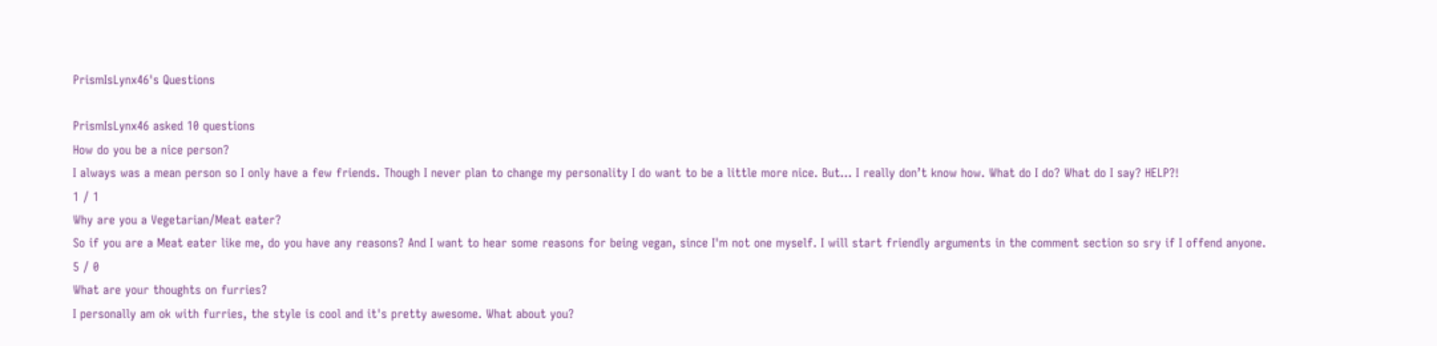PrismIsLynx46's Questions

PrismIsLynx46 asked 10 questions
How do you be a nice person?
I always was a mean person so I only have a few friends. Though I never plan to change my personality I do want to be a little more nice. But... I really don’t know how. What do I do? What do I say? HELP?!
1 / 1
Why are you a Vegetarian/Meat eater?
So if you are a Meat eater like me, do you have any reasons? And I want to hear some reasons for being vegan, since I'm not one myself. I will start friendly arguments in the comment section so sry if I offend anyone.
5 / 0
What are your thoughts on furries?
I personally am ok with furries, the style is cool and it's pretty awesome. What about you?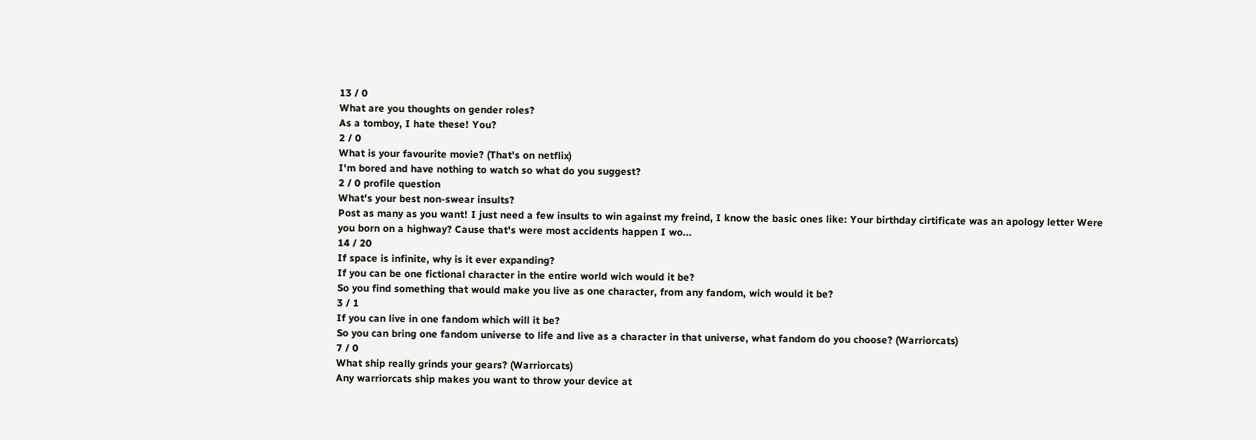13 / 0
What are you thoughts on gender roles?
As a tomboy, I hate these! You?
2 / 0
What is your favourite movie? (That's on netflix)
I'm bored and have nothing to watch so what do you suggest?
2 / 0 profile question
What's your best non-swear insults?
Post as many as you want! I just need a few insults to win against my freind, I know the basic ones like: Your birthday cirtificate was an apology letter Were you born on a highway? Cause that's were most accidents happen I wo...
14 / 20
If space is infinite, why is it ever expanding?
If you can be one fictional character in the entire world wich would it be?
So you find something that would make you live as one character, from any fandom, wich would it be?
3 / 1
If you can live in one fandom which will it be?
So you can bring one fandom universe to life and live as a character in that universe, what fandom do you choose? (Warriorcats)
7 / 0
What ship really grinds your gears? (Warriorcats)
Any warriorcats ship makes you want to throw your device at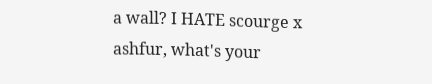a wall? I HATE scourge x ashfur, what's your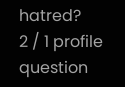hatred?
2 / 1 profile question